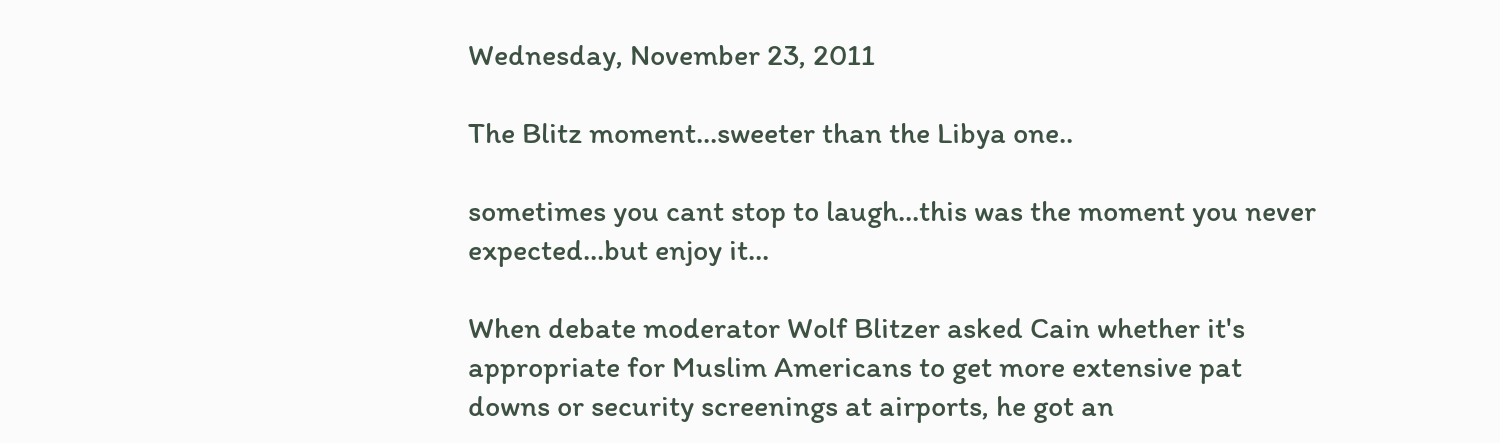Wednesday, November 23, 2011

The Blitz moment...sweeter than the Libya one..

sometimes you cant stop to laugh...this was the moment you never expected...but enjoy it...

When debate moderator Wolf Blitzer asked Cain whether it's appropriate for Muslim Americans to get more extensive pat downs or security screenings at airports, he got an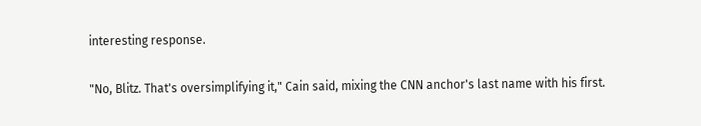interesting response.

"No, Blitz. That's oversimplifying it," Cain said, mixing the CNN anchor's last name with his first.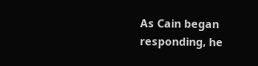As Cain began responding, he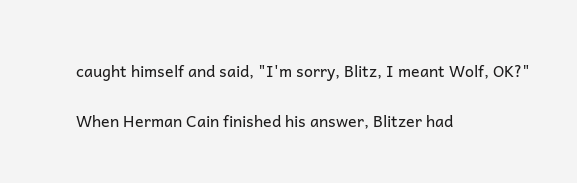caught himself and said, "I'm sorry, Blitz, I meant Wolf, OK?"

When Herman Cain finished his answer, Blitzer had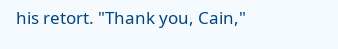his retort. "Thank you, Cain,"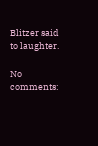Blitzer said to laughter.

No comments: